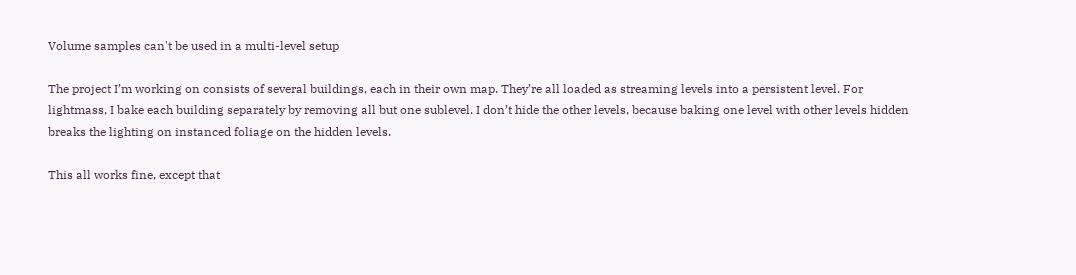Volume samples can't be used in a multi-level setup

The project I’m working on consists of several buildings, each in their own map. They’re all loaded as streaming levels into a persistent level. For lightmass, I bake each building separately by removing all but one sublevel. I don’t hide the other levels, because baking one level with other levels hidden breaks the lighting on instanced foliage on the hidden levels.

This all works fine, except that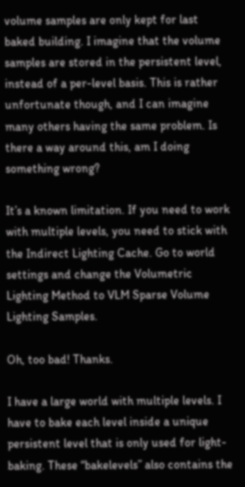volume samples are only kept for last baked building. I imagine that the volume samples are stored in the persistent level, instead of a per-level basis. This is rather unfortunate though, and I can imagine many others having the same problem. Is there a way around this, am I doing something wrong?

It’s a known limitation. If you need to work with multiple levels, you need to stick with the Indirect Lighting Cache. Go to world settings and change the Volumetric Lighting Method to VLM Sparse Volume Lighting Samples.

Oh, too bad! Thanks.

I have a large world with multiple levels. I have to bake each level inside a unique persistent level that is only used for light-baking. These “bakelevels” also contains the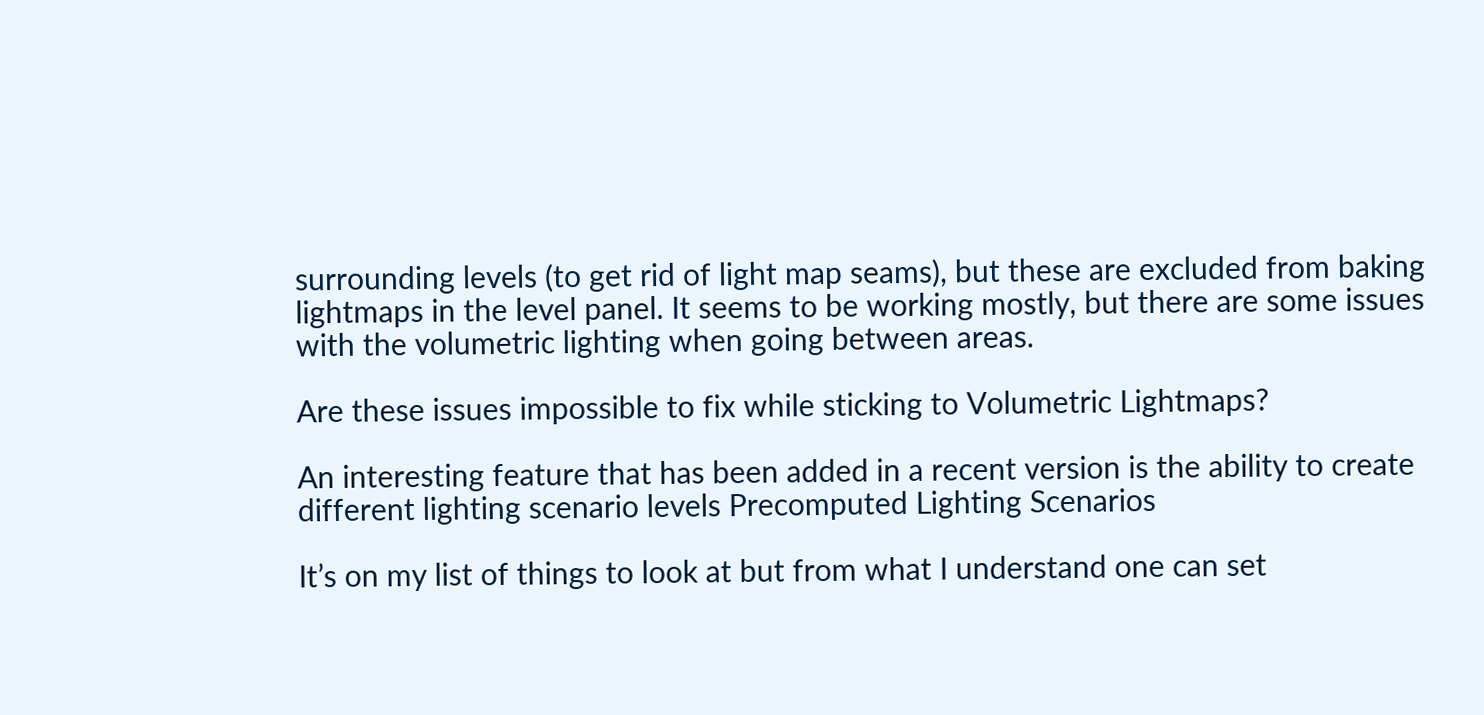surrounding levels (to get rid of light map seams), but these are excluded from baking lightmaps in the level panel. It seems to be working mostly, but there are some issues with the volumetric lighting when going between areas.

Are these issues impossible to fix while sticking to Volumetric Lightmaps?

An interesting feature that has been added in a recent version is the ability to create different lighting scenario levels Precomputed Lighting Scenarios

It’s on my list of things to look at but from what I understand one can set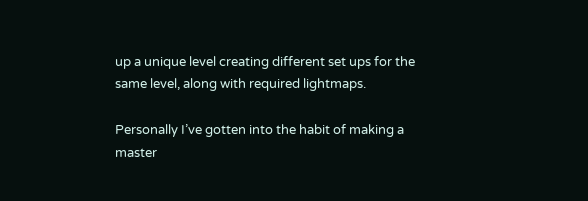up a unique level creating different set ups for the same level, along with required lightmaps.

Personally I’ve gotten into the habit of making a master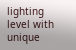lighting level with unique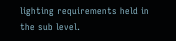lighting requirements held in the sub level.